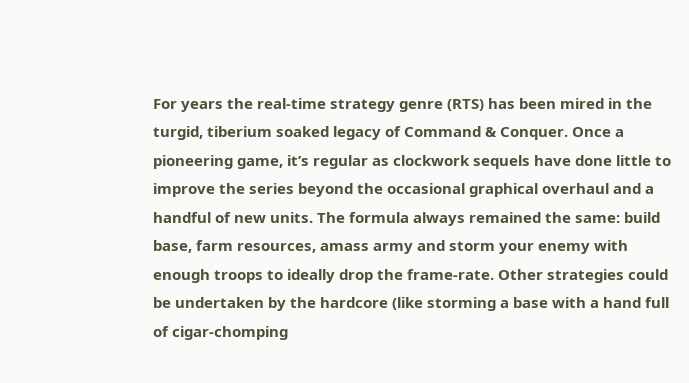For years the real-time strategy genre (RTS) has been mired in the turgid, tiberium soaked legacy of Command & Conquer. Once a pioneering game, it’s regular as clockwork sequels have done little to improve the series beyond the occasional graphical overhaul and a handful of new units. The formula always remained the same: build base, farm resources, amass army and storm your enemy with enough troops to ideally drop the frame-rate. Other strategies could be undertaken by the hardcore (like storming a base with a hand full of cigar-chomping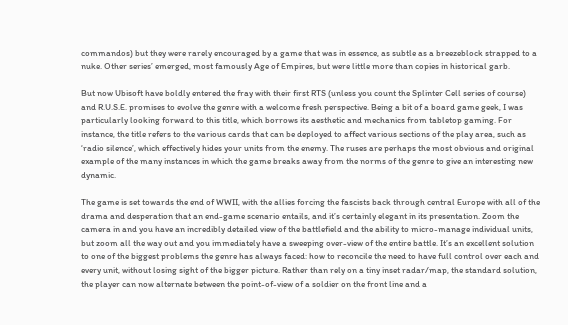commandos) but they were rarely encouraged by a game that was in essence, as subtle as a breezeblock strapped to a nuke. Other series’ emerged, most famously Age of Empires, but were little more than copies in historical garb.

But now Ubisoft have boldly entered the fray with their first RTS (unless you count the Splinter Cell series of course) and R.U.S.E. promises to evolve the genre with a welcome fresh perspective. Being a bit of a board game geek, I was particularly looking forward to this title, which borrows its aesthetic and mechanics from tabletop gaming. For instance, the title refers to the various cards that can be deployed to affect various sections of the play area, such as ‘radio silence’, which effectively hides your units from the enemy. The ruses are perhaps the most obvious and original example of the many instances in which the game breaks away from the norms of the genre to give an interesting new dynamic.

The game is set towards the end of WWII, with the allies forcing the fascists back through central Europe with all of the drama and desperation that an end-game scenario entails, and it’s certainly elegant in its presentation. Zoom the camera in and you have an incredibly detailed view of the battlefield and the ability to micro-manage individual units, but zoom all the way out and you immediately have a sweeping over-view of the entire battle. It’s an excellent solution to one of the biggest problems the genre has always faced: how to reconcile the need to have full control over each and every unit, without losing sight of the bigger picture. Rather than rely on a tiny inset radar/map, the standard solution, the player can now alternate between the point-of-view of a soldier on the front line and a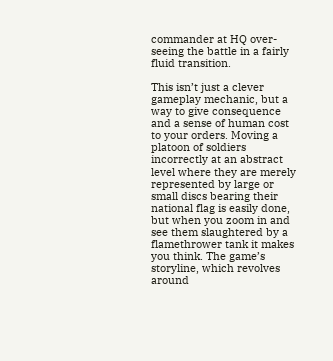commander at HQ over-seeing the battle in a fairly fluid transition.

This isn’t just a clever gameplay mechanic, but a way to give consequence and a sense of human cost to your orders. Moving a platoon of soldiers incorrectly at an abstract level where they are merely represented by large or small discs bearing their national flag is easily done, but when you zoom in and see them slaughtered by a flamethrower tank it makes you think. The game’s storyline, which revolves around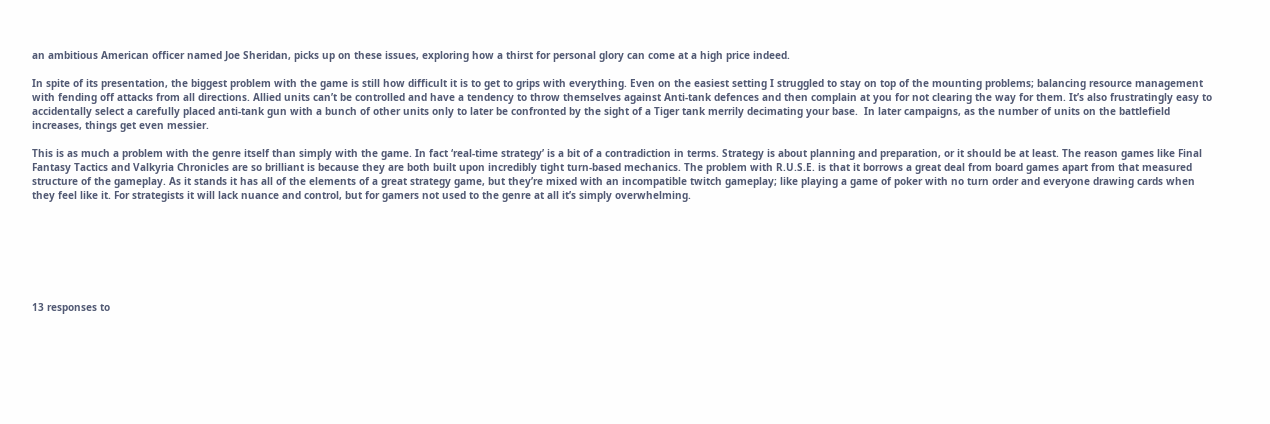an ambitious American officer named Joe Sheridan, picks up on these issues, exploring how a thirst for personal glory can come at a high price indeed.

In spite of its presentation, the biggest problem with the game is still how difficult it is to get to grips with everything. Even on the easiest setting I struggled to stay on top of the mounting problems; balancing resource management with fending off attacks from all directions. Allied units can’t be controlled and have a tendency to throw themselves against Anti-tank defences and then complain at you for not clearing the way for them. It’s also frustratingly easy to accidentally select a carefully placed anti-tank gun with a bunch of other units only to later be confronted by the sight of a Tiger tank merrily decimating your base.  In later campaigns, as the number of units on the battlefield increases, things get even messier.

This is as much a problem with the genre itself than simply with the game. In fact ‘real-time strategy’ is a bit of a contradiction in terms. Strategy is about planning and preparation, or it should be at least. The reason games like Final Fantasy Tactics and Valkyria Chronicles are so brilliant is because they are both built upon incredibly tight turn-based mechanics. The problem with R.U.S.E. is that it borrows a great deal from board games apart from that measured structure of the gameplay. As it stands it has all of the elements of a great strategy game, but they’re mixed with an incompatible twitch gameplay; like playing a game of poker with no turn order and everyone drawing cards when they feel like it. For strategists it will lack nuance and control, but for gamers not used to the genre at all it’s simply overwhelming.







13 responses to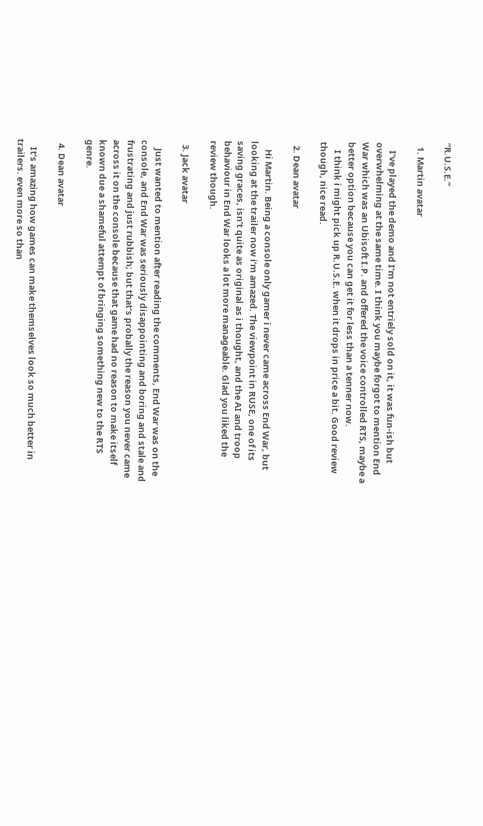“R.U.S.E.”

  1. Martin avatar

    I’ve played the demo and I’m not entriely sold on it, it was fun-ish but overwhelming at the same time. I think you maybe forgot to mention End War which was an Ubisoft I.P. and offered the voice controlled RTS, maybe a better option because you can get it for less than a tenner now.
    I think i might pick up R.U.S.E. when it drops in price a bit. Good review though, nice read.

  2. Dean avatar

    Hi Martin. Being a console only gamer i never came across End War, but looking at the trailer now i’m amazed. The viewpoint in RUSE, one of its saving graces, isn’t quite as original as i thought, and the AI and troop behaviour in End War looks a lot more manageable. Glad you liked the review though.

  3. Jack avatar

    Just wanted to mention after reading the comments, End War was on the console, and End War was seriously disappointing and boring and stale and frustrating and just rubbish; but that’s probally the reason you never came across it on the console because that game had no reason to make itself known due a shameful attempt of bringing something new to the RTS genre.

  4. Dean avatar

    It’s amazing how games can make themselves look so much better in trailers. even more so than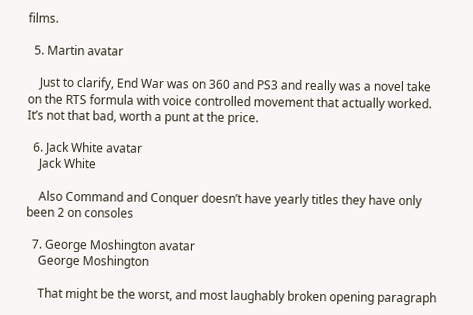films.

  5. Martin avatar

    Just to clarify, End War was on 360 and PS3 and really was a novel take on the RTS formula with voice controlled movement that actually worked. It’s not that bad, worth a punt at the price.

  6. Jack White avatar
    Jack White

    Also Command and Conquer doesn’t have yearly titles they have only been 2 on consoles

  7. George Moshington avatar
    George Moshington

    That might be the worst, and most laughably broken opening paragraph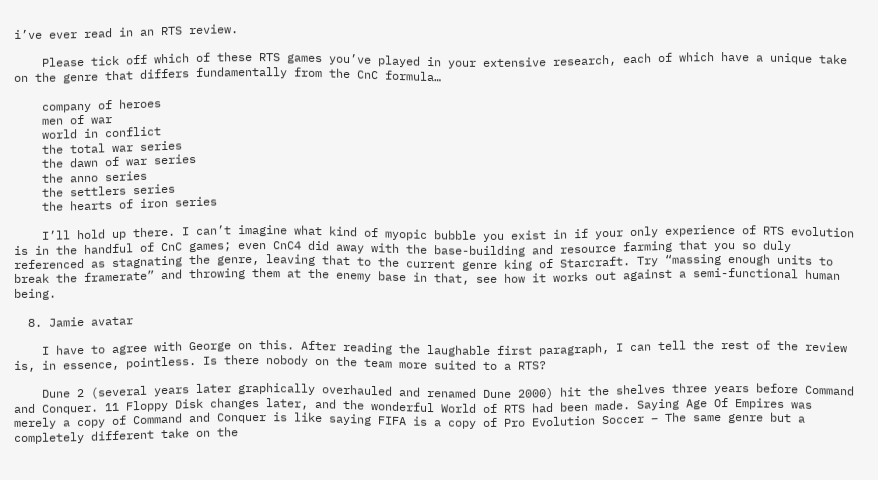i’ve ever read in an RTS review.

    Please tick off which of these RTS games you’ve played in your extensive research, each of which have a unique take on the genre that differs fundamentally from the CnC formula…

    company of heroes
    men of war
    world in conflict
    the total war series
    the dawn of war series
    the anno series
    the settlers series
    the hearts of iron series

    I’ll hold up there. I can’t imagine what kind of myopic bubble you exist in if your only experience of RTS evolution is in the handful of CnC games; even CnC4 did away with the base-building and resource farming that you so duly referenced as stagnating the genre, leaving that to the current genre king of Starcraft. Try “massing enough units to break the framerate” and throwing them at the enemy base in that, see how it works out against a semi-functional human being.

  8. Jamie avatar

    I have to agree with George on this. After reading the laughable first paragraph, I can tell the rest of the review is, in essence, pointless. Is there nobody on the team more suited to a RTS?

    Dune 2 (several years later graphically overhauled and renamed Dune 2000) hit the shelves three years before Command and Conquer. 11 Floppy Disk changes later, and the wonderful World of RTS had been made. Saying Age Of Empires was merely a copy of Command and Conquer is like saying FIFA is a copy of Pro Evolution Soccer – The same genre but a completely different take on the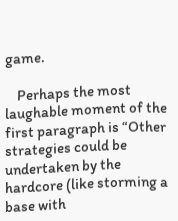game.

    Perhaps the most laughable moment of the first paragraph is “Other strategies could be undertaken by the hardcore (like storming a base with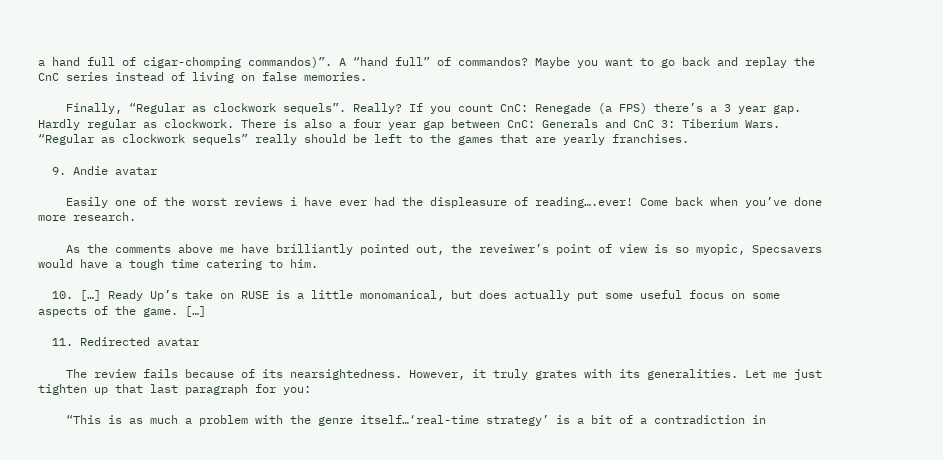a hand full of cigar-chomping commandos)”. A “hand full” of commandos? Maybe you want to go back and replay the CnC series instead of living on false memories.

    Finally, “Regular as clockwork sequels”. Really? If you count CnC: Renegade (a FPS) there’s a 3 year gap. Hardly regular as clockwork. There is also a four year gap between CnC: Generals and CnC 3: Tiberium Wars. “Regular as clockwork sequels” really should be left to the games that are yearly franchises.

  9. Andie avatar

    Easily one of the worst reviews i have ever had the displeasure of reading….ever! Come back when you’ve done more research.

    As the comments above me have brilliantly pointed out, the reveiwer’s point of view is so myopic, Specsavers would have a tough time catering to him.

  10. […] Ready Up’s take on RUSE is a little monomanical, but does actually put some useful focus on some aspects of the game. […]

  11. Redirected avatar

    The review fails because of its nearsightedness. However, it truly grates with its generalities. Let me just tighten up that last paragraph for you:

    “This is as much a problem with the genre itself…‘real-time strategy’ is a bit of a contradiction in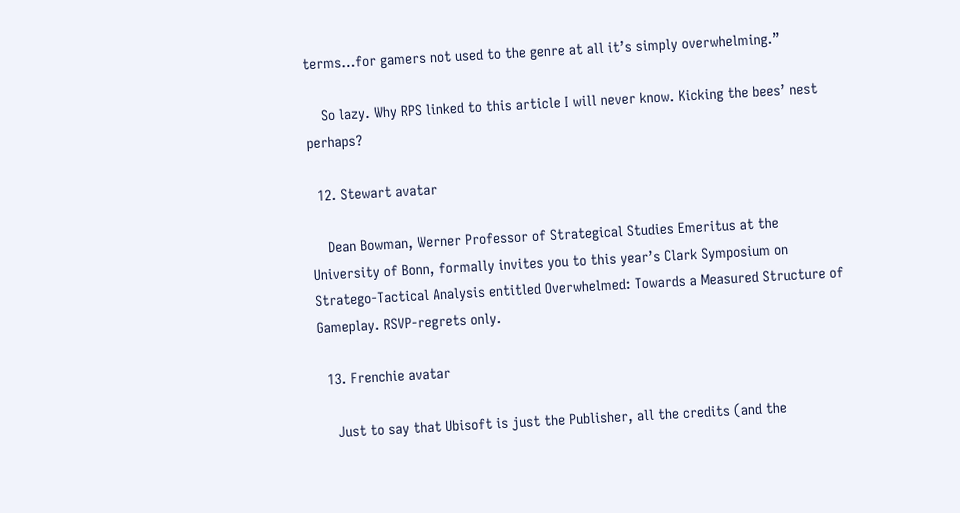terms…for gamers not used to the genre at all it’s simply overwhelming.”

    So lazy. Why RPS linked to this article I will never know. Kicking the bees’ nest perhaps?

  12. Stewart avatar

    Dean Bowman, Werner Professor of Strategical Studies Emeritus at the University of Bonn, formally invites you to this year’s Clark Symposium on Stratego-Tactical Analysis entitled Overwhelmed: Towards a Measured Structure of Gameplay. RSVP-regrets only.

  13. Frenchie avatar

    Just to say that Ubisoft is just the Publisher, all the credits (and the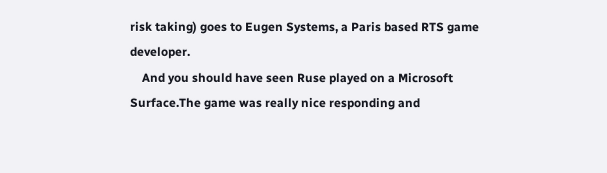risk taking) goes to Eugen Systems, a Paris based RTS game developer.
    And you should have seen Ruse played on a Microsoft Surface.The game was really nice responding and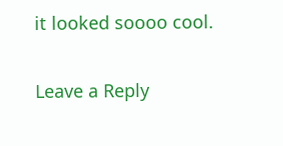it looked soooo cool.

Leave a Reply